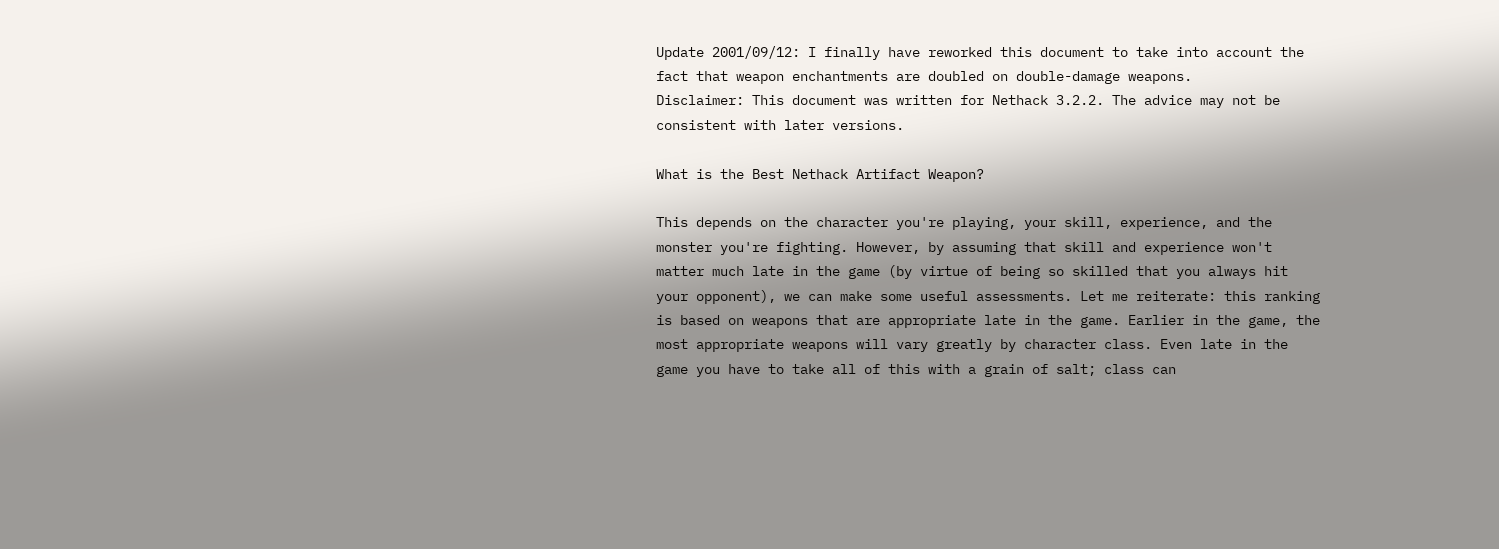Update 2001/09/12: I finally have reworked this document to take into account the fact that weapon enchantments are doubled on double-damage weapons.
Disclaimer: This document was written for Nethack 3.2.2. The advice may not be consistent with later versions.

What is the Best Nethack Artifact Weapon?

This depends on the character you're playing, your skill, experience, and the monster you're fighting. However, by assuming that skill and experience won't matter much late in the game (by virtue of being so skilled that you always hit your opponent), we can make some useful assessments. Let me reiterate: this ranking is based on weapons that are appropriate late in the game. Earlier in the game, the most appropriate weapons will vary greatly by character class. Even late in the game you have to take all of this with a grain of salt; class can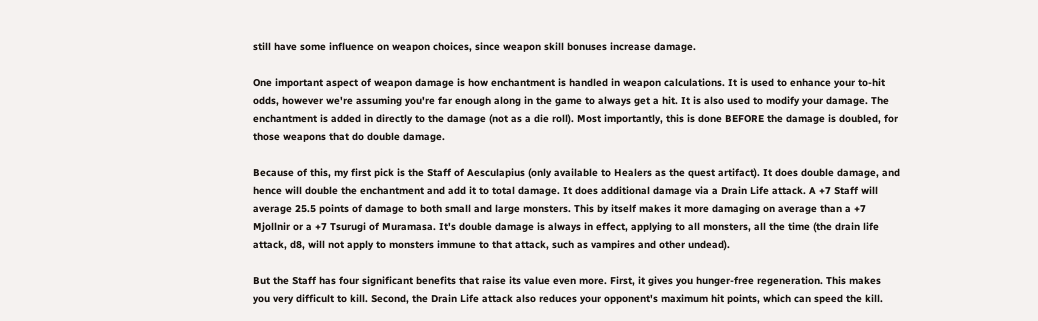still have some influence on weapon choices, since weapon skill bonuses increase damage.

One important aspect of weapon damage is how enchantment is handled in weapon calculations. It is used to enhance your to-hit odds, however we're assuming you're far enough along in the game to always get a hit. It is also used to modify your damage. The enchantment is added in directly to the damage (not as a die roll). Most importantly, this is done BEFORE the damage is doubled, for those weapons that do double damage.

Because of this, my first pick is the Staff of Aesculapius (only available to Healers as the quest artifact). It does double damage, and hence will double the enchantment and add it to total damage. It does additional damage via a Drain Life attack. A +7 Staff will average 25.5 points of damage to both small and large monsters. This by itself makes it more damaging on average than a +7 Mjollnir or a +7 Tsurugi of Muramasa. It's double damage is always in effect, applying to all monsters, all the time (the drain life attack, d8, will not apply to monsters immune to that attack, such as vampires and other undead).

But the Staff has four significant benefits that raise its value even more. First, it gives you hunger-free regeneration. This makes you very difficult to kill. Second, the Drain Life attack also reduces your opponent's maximum hit points, which can speed the kill.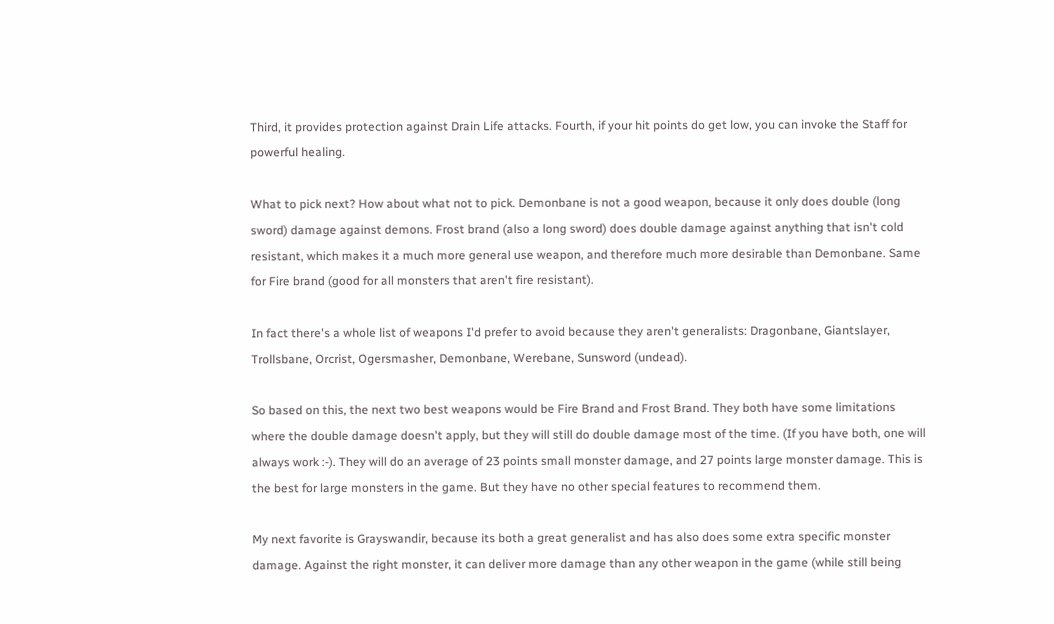Third, it provides protection against Drain Life attacks. Fourth, if your hit points do get low, you can invoke the Staff for powerful healing.

What to pick next? How about what not to pick. Demonbane is not a good weapon, because it only does double (long sword) damage against demons. Frost brand (also a long sword) does double damage against anything that isn't cold resistant, which makes it a much more general use weapon, and therefore much more desirable than Demonbane. Same for Fire brand (good for all monsters that aren't fire resistant).

In fact there's a whole list of weapons I'd prefer to avoid because they aren't generalists: Dragonbane, Giantslayer, Trollsbane, Orcrist, Ogersmasher, Demonbane, Werebane, Sunsword (undead).

So based on this, the next two best weapons would be Fire Brand and Frost Brand. They both have some limitations where the double damage doesn't apply, but they will still do double damage most of the time. (If you have both, one will always work :-). They will do an average of 23 points small monster damage, and 27 points large monster damage. This is the best for large monsters in the game. But they have no other special features to recommend them.

My next favorite is Grayswandir, because its both a great generalist and has also does some extra specific monster damage. Against the right monster, it can deliver more damage than any other weapon in the game (while still being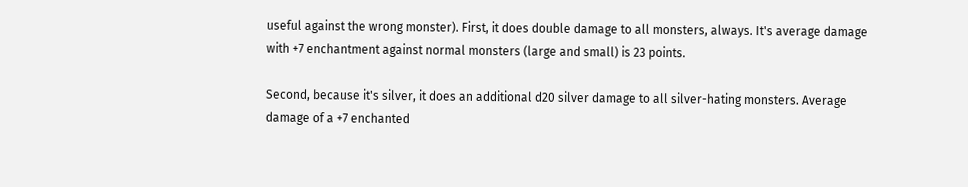useful against the wrong monster). First, it does double damage to all monsters, always. It's average damage with +7 enchantment against normal monsters (large and small) is 23 points.

Second, because it's silver, it does an additional d20 silver damage to all silver-hating monsters. Average damage of a +7 enchanted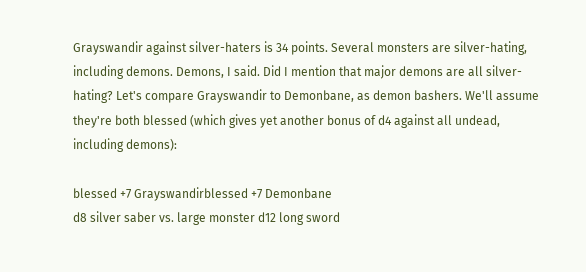Grayswandir against silver-haters is 34 points. Several monsters are silver-hating, including demons. Demons, I said. Did I mention that major demons are all silver-hating? Let's compare Grayswandir to Demonbane, as demon bashers. We'll assume they're both blessed (which gives yet another bonus of d4 against all undead, including demons):

blessed +7 Grayswandirblessed +7 Demonbane
d8 silver saber vs. large monster d12 long sword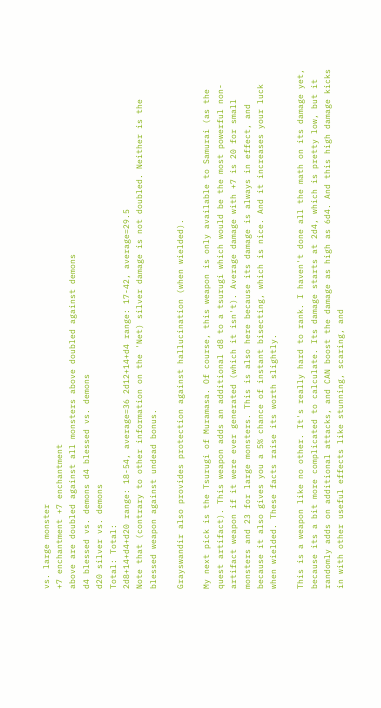vs. large monster
+7 enchantment +7 enchantment
above are doubled against all monsters above doubled against demons
d4 blessed vs. demons d4 blessed vs. demons
d20 silver vs. demons
Total: Total:
2d8+14+d4+d20 range: 18-54, average=36 2d12+14+d4 range: 17-42, average=29.5
Note that (contrary to other information on the 'Net) silver damage is not doubled. Neither is the blessed weapon against undead bonus.

Grayswandir also provides protection against hallucination (when wielded).

My next pick is the Tsurugi of Muramasa. Of course, this weapon is only available to Samurai (as the quest artifact). This weapon adds an additional d8 to a tsurugi which would be the most powerful non-artifact weapon if it were ever generated (which it isn't). Average damage with +7 is 20 for small monsters and 23 for large monsters. This is also here because its damage is always in effect, and because it also gives you a 5% chance of instant bisecting, which is nice. And it increases your luck when wielded. These facts raise its worth slightly.

This is a weapon like no other. It's really hard to rank. I haven't done all the math on its damage yet, because its a bit more complicated to calculate. Its damage starts at 2d4, which is pretty low, but it randomly adds on additional attacks, and CAN boost the damage as high as 6d4. And this high damage kicks in with other useful effects like stunning, scaring, and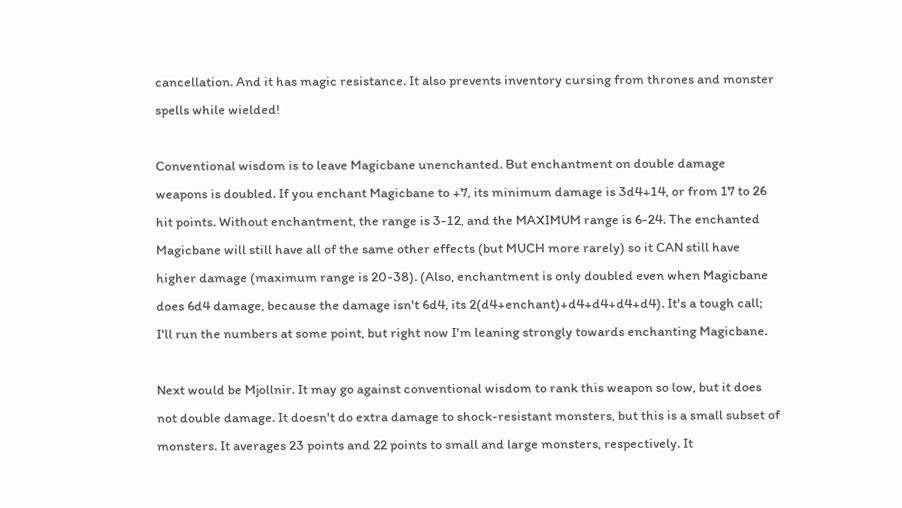cancellation. And it has magic resistance. It also prevents inventory cursing from thrones and monster spells while wielded!

Conventional wisdom is to leave Magicbane unenchanted. But enchantment on double damage weapons is doubled. If you enchant Magicbane to +7, its minimum damage is 3d4+14, or from 17 to 26 hit points. Without enchantment, the range is 3-12, and the MAXIMUM range is 6-24. The enchanted Magicbane will still have all of the same other effects (but MUCH more rarely) so it CAN still have higher damage (maximum range is 20-38). (Also, enchantment is only doubled even when Magicbane does 6d4 damage, because the damage isn't 6d4, its 2(d4+enchant)+d4+d4+d4+d4). It's a tough call; I'll run the numbers at some point, but right now I'm leaning strongly towards enchanting Magicbane.

Next would be Mjollnir. It may go against conventional wisdom to rank this weapon so low, but it does not double damage. It doesn't do extra damage to shock-resistant monsters, but this is a small subset of monsters. It averages 23 points and 22 points to small and large monsters, respectively. It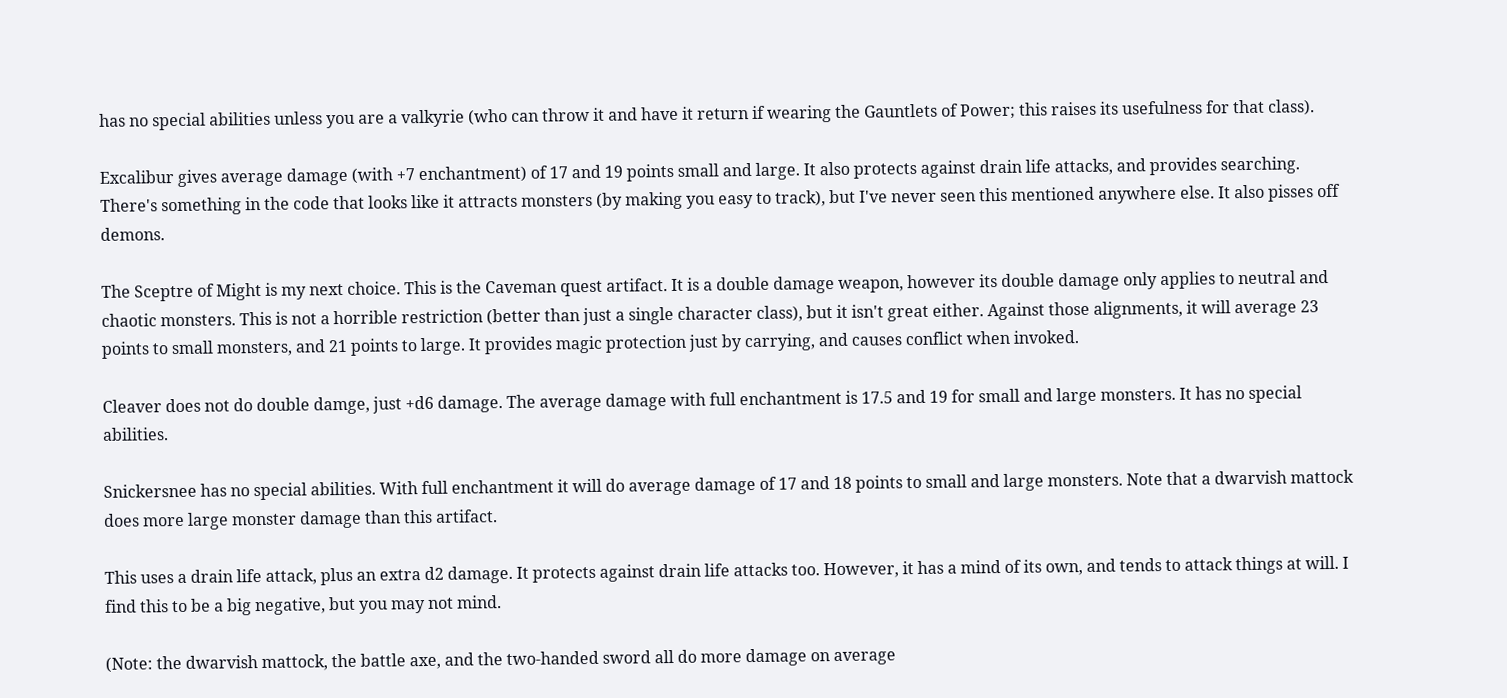has no special abilities unless you are a valkyrie (who can throw it and have it return if wearing the Gauntlets of Power; this raises its usefulness for that class).

Excalibur gives average damage (with +7 enchantment) of 17 and 19 points small and large. It also protects against drain life attacks, and provides searching. There's something in the code that looks like it attracts monsters (by making you easy to track), but I've never seen this mentioned anywhere else. It also pisses off demons.

The Sceptre of Might is my next choice. This is the Caveman quest artifact. It is a double damage weapon, however its double damage only applies to neutral and chaotic monsters. This is not a horrible restriction (better than just a single character class), but it isn't great either. Against those alignments, it will average 23 points to small monsters, and 21 points to large. It provides magic protection just by carrying, and causes conflict when invoked.

Cleaver does not do double damge, just +d6 damage. The average damage with full enchantment is 17.5 and 19 for small and large monsters. It has no special abilities.

Snickersnee has no special abilities. With full enchantment it will do average damage of 17 and 18 points to small and large monsters. Note that a dwarvish mattock does more large monster damage than this artifact.

This uses a drain life attack, plus an extra d2 damage. It protects against drain life attacks too. However, it has a mind of its own, and tends to attack things at will. I find this to be a big negative, but you may not mind.

(Note: the dwarvish mattock, the battle axe, and the two-handed sword all do more damage on average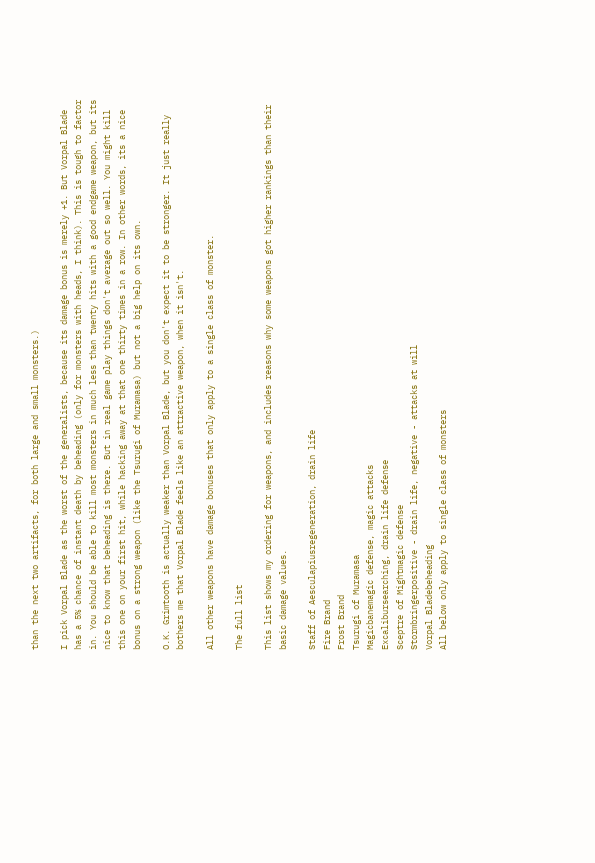than the next two artifacts, for both large and small monsters.)

I pick Vorpal Blade as the worst of the generalists, because its damage bonus is merely +1. But Vorpal Blade has a 5% chance of instant death by beheading (only for monsters with heads, I think). This is tough to factor in. You should be able to kill most monsters in much less than twenty hits with a good endgame weapon, but its nice to know that beheading is there. But in real game play things don't average out so well. You might kill this one on your first hit, while hacking away at that one thirty times in a row. In other words, its a nice bonus on a strong weapon (like the Tsurugi of Muramasa) but not a big help on its own.

O.K. Grimtooth is actually weaker than Vorpal Blade, but you don't expect it to be stronger. It just really bothers me that Vorpal Blade feels like an attractive weapon, when it isn't.

All other weapons have damage bonuses that only apply to a single class of monster.

The full list

This list shows my ordering for weapons, and includes reasons why some weapons got higher rankings than their basic damage values.

Staff of Aesculapiusregeneration, drain life
Fire Brand
Frost Brand
Tsurugi of Muramasa
Magicbanemagic defense, magic attacks
Excalibursearching, drain life defense
Sceptre of Mightmagic defense
Stormbringerpositive - drain life, negative - attacks at will
Vorpal Bladebeheading
All below only apply to single class of monsters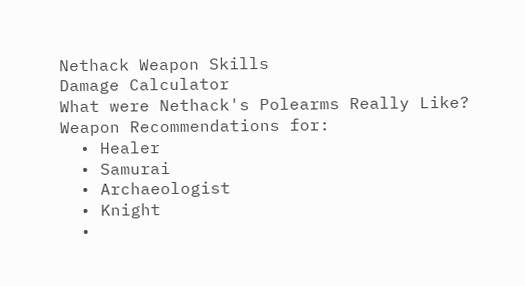Nethack Weapon Skills
Damage Calculator
What were Nethack's Polearms Really Like?
Weapon Recommendations for:
  • Healer
  • Samurai
  • Archaeologist
  • Knight
  •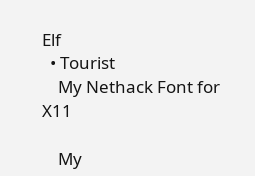Elf
  • Tourist
    My Nethack Font for X11

    My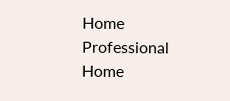Home Professional Home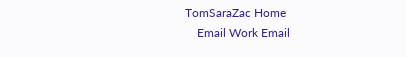TomSaraZac Home
    Email Work Email